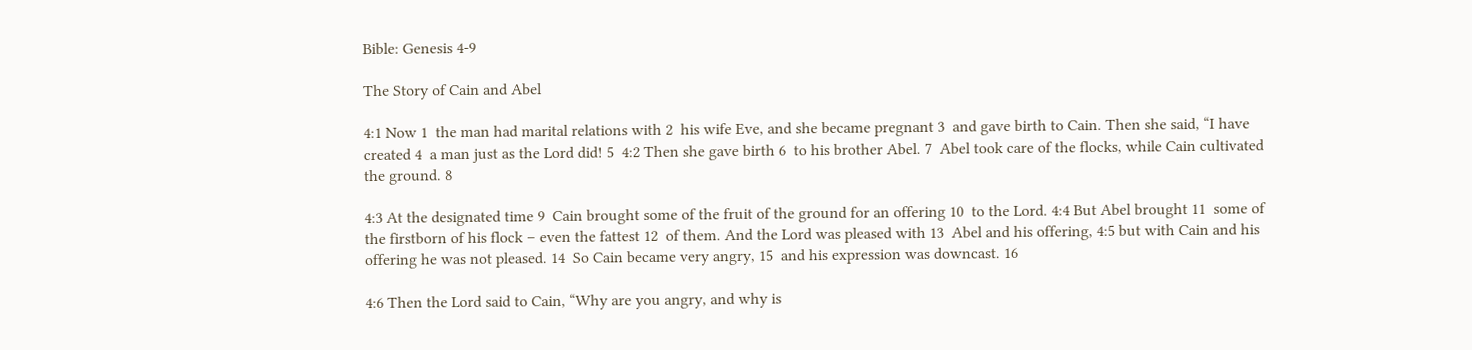Bible: Genesis 4-9

The Story of Cain and Abel

4:1 Now 1  the man had marital relations with 2  his wife Eve, and she became pregnant 3  and gave birth to Cain. Then she said, “I have created 4  a man just as the Lord did! 5  4:2 Then she gave birth 6  to his brother Abel. 7  Abel took care of the flocks, while Cain cultivated the ground. 8

4:3 At the designated time 9  Cain brought some of the fruit of the ground for an offering 10  to the Lord. 4:4 But Abel brought 11  some of the firstborn of his flock – even the fattest 12  of them. And the Lord was pleased with 13  Abel and his offering, 4:5 but with Cain and his offering he was not pleased. 14  So Cain became very angry, 15  and his expression was downcast. 16

4:6 Then the Lord said to Cain, “Why are you angry, and why is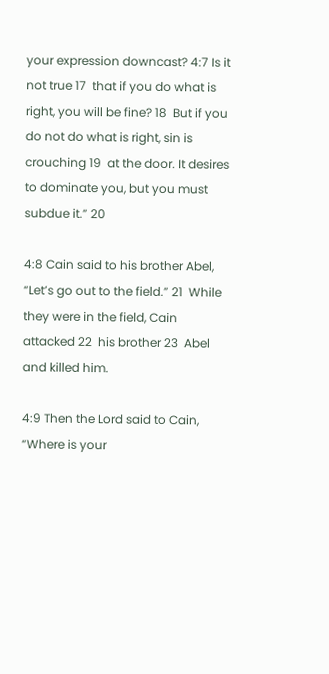your expression downcast? 4:7 Is it not true 17  that if you do what is right, you will be fine? 18  But if you do not do what is right, sin is crouching 19  at the door. It desires to dominate you, but you must subdue it.” 20

4:8 Cain said to his brother Abel, “Let’s go out to the field.” 21  While they were in the field, Cain attacked 22  his brother 23  Abel and killed him.

4:9 Then the Lord said to Cain, “Where is your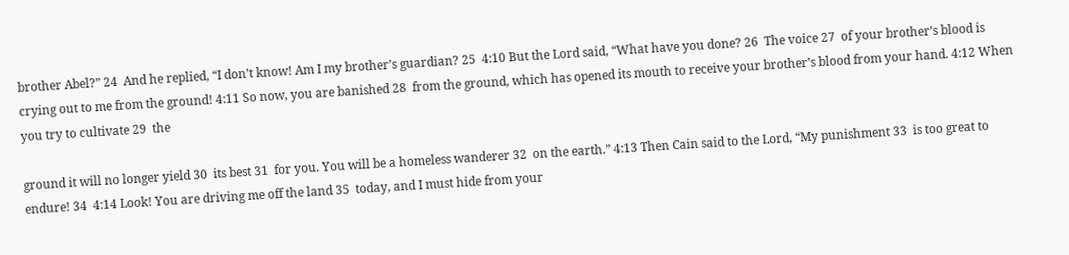brother Abel?” 24  And he replied, “I don’t know! Am I my brother’s guardian? 25  4:10 But the Lord said, “What have you done? 26  The voice 27  of your brother’s blood is crying out to me from the ground! 4:11 So now, you are banished 28  from the ground, which has opened its mouth to receive your brother’s blood from your hand. 4:12 When you try to cultivate 29  the

ground it will no longer yield 30  its best 31  for you. You will be a homeless wanderer 32  on the earth.” 4:13 Then Cain said to the Lord, “My punishment 33  is too great to endure! 34  4:14 Look! You are driving me off the land 35  today, and I must hide from your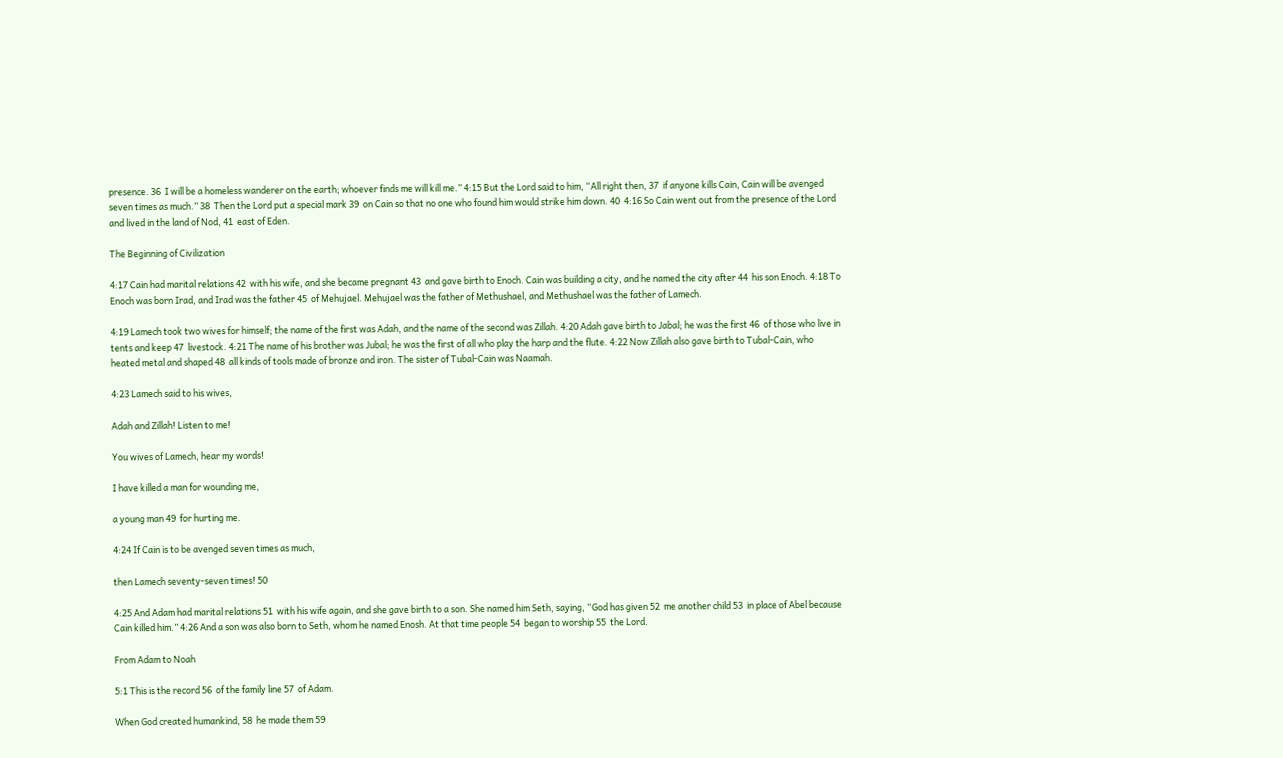presence. 36  I will be a homeless wanderer on the earth; whoever finds me will kill me.” 4:15 But the Lord said to him, “All right then, 37  if anyone kills Cain, Cain will be avenged seven times as much.” 38  Then the Lord put a special mark 39  on Cain so that no one who found him would strike him down. 40  4:16 So Cain went out from the presence of the Lord and lived in the land of Nod, 41  east of Eden.

The Beginning of Civilization

4:17 Cain had marital relations 42  with his wife, and she became pregnant 43  and gave birth to Enoch. Cain was building a city, and he named the city after 44  his son Enoch. 4:18 To Enoch was born Irad, and Irad was the father 45  of Mehujael. Mehujael was the father of Methushael, and Methushael was the father of Lamech.

4:19 Lamech took two wives for himself; the name of the first was Adah, and the name of the second was Zillah. 4:20 Adah gave birth to Jabal; he was the first 46  of those who live in tents and keep 47  livestock. 4:21 The name of his brother was Jubal; he was the first of all who play the harp and the flute. 4:22 Now Zillah also gave birth to Tubal-Cain, who heated metal and shaped 48  all kinds of tools made of bronze and iron. The sister of Tubal-Cain was Naamah.

4:23 Lamech said to his wives,

Adah and Zillah! Listen to me!

You wives of Lamech, hear my words!

I have killed a man for wounding me,

a young man 49  for hurting me.

4:24 If Cain is to be avenged seven times as much,

then Lamech seventy-seven times! 50

4:25 And Adam had marital relations 51  with his wife again, and she gave birth to a son. She named him Seth, saying, “God has given 52  me another child 53  in place of Abel because Cain killed him.” 4:26 And a son was also born to Seth, whom he named Enosh. At that time people 54  began to worship 55  the Lord.

From Adam to Noah

5:1 This is the record 56  of the family line 57  of Adam.

When God created humankind, 58  he made them 59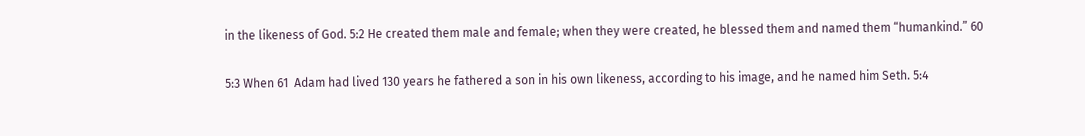in the likeness of God. 5:2 He created them male and female; when they were created, he blessed them and named them “humankind.” 60

5:3 When 61  Adam had lived 130 years he fathered a son in his own likeness, according to his image, and he named him Seth. 5:4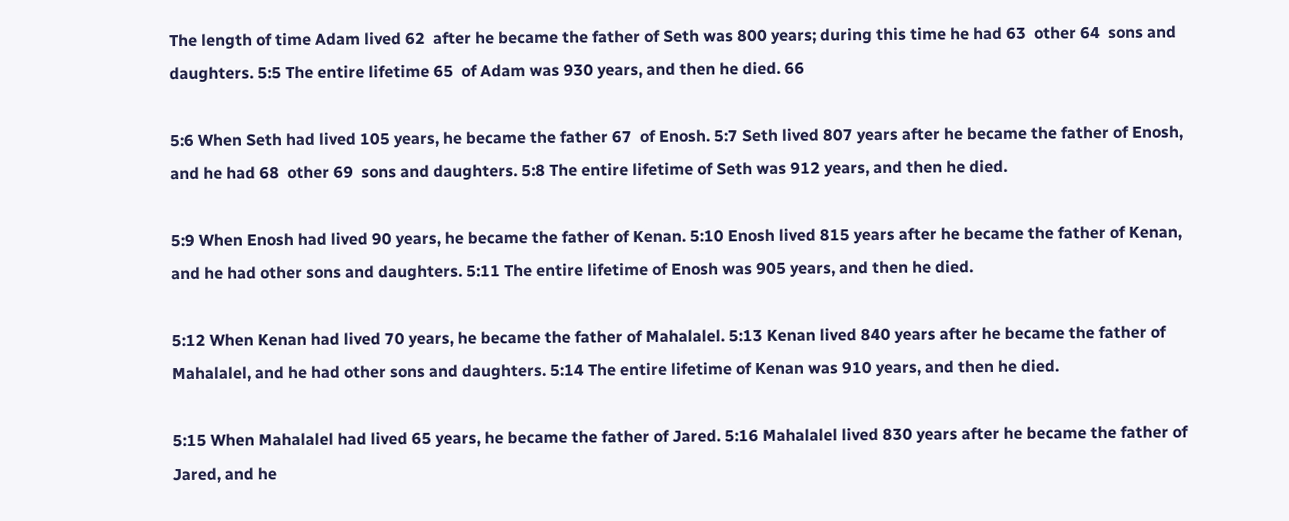The length of time Adam lived 62  after he became the father of Seth was 800 years; during this time he had 63  other 64  sons and daughters. 5:5 The entire lifetime 65  of Adam was 930 years, and then he died. 66

5:6 When Seth had lived 105 years, he became the father 67  of Enosh. 5:7 Seth lived 807 years after he became the father of Enosh, and he had 68  other 69  sons and daughters. 5:8 The entire lifetime of Seth was 912 years, and then he died.

5:9 When Enosh had lived 90 years, he became the father of Kenan. 5:10 Enosh lived 815 years after he became the father of Kenan, and he had other sons and daughters. 5:11 The entire lifetime of Enosh was 905 years, and then he died.

5:12 When Kenan had lived 70 years, he became the father of Mahalalel. 5:13 Kenan lived 840 years after he became the father of Mahalalel, and he had other sons and daughters. 5:14 The entire lifetime of Kenan was 910 years, and then he died.

5:15 When Mahalalel had lived 65 years, he became the father of Jared. 5:16 Mahalalel lived 830 years after he became the father of Jared, and he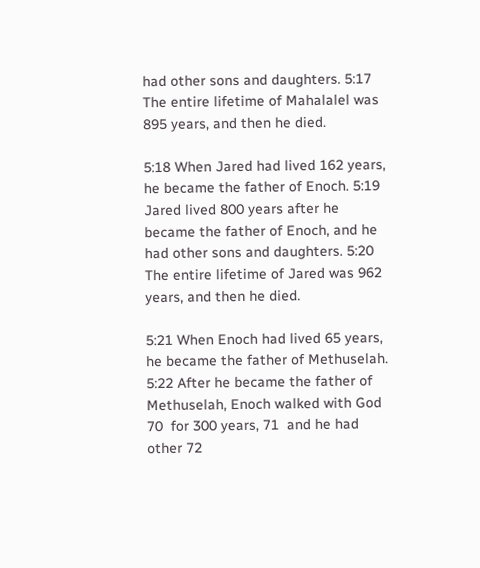had other sons and daughters. 5:17 The entire lifetime of Mahalalel was 895 years, and then he died.

5:18 When Jared had lived 162 years, he became the father of Enoch. 5:19 Jared lived 800 years after he became the father of Enoch, and he had other sons and daughters. 5:20 The entire lifetime of Jared was 962 years, and then he died.

5:21 When Enoch had lived 65 years, he became the father of Methuselah. 5:22 After he became the father of Methuselah, Enoch walked with God 70  for 300 years, 71  and he had other 72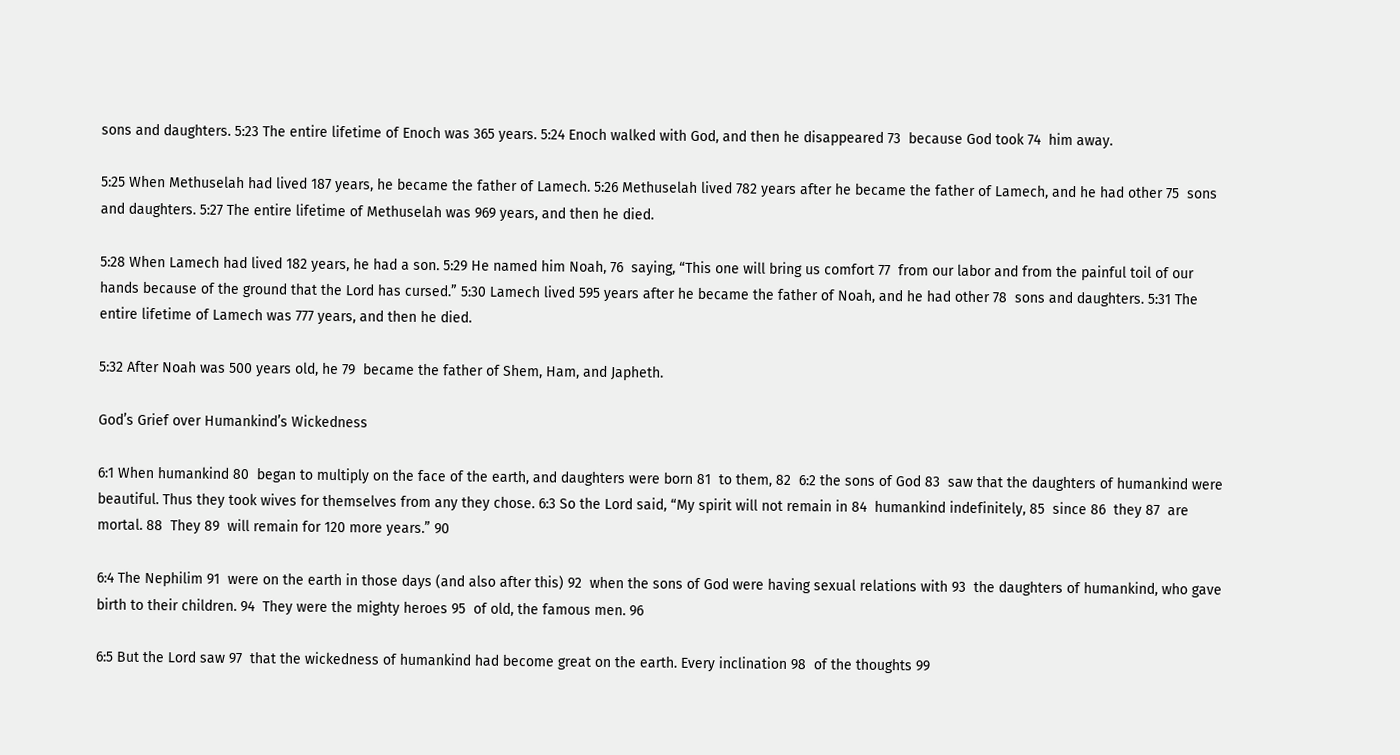sons and daughters. 5:23 The entire lifetime of Enoch was 365 years. 5:24 Enoch walked with God, and then he disappeared 73  because God took 74  him away.

5:25 When Methuselah had lived 187 years, he became the father of Lamech. 5:26 Methuselah lived 782 years after he became the father of Lamech, and he had other 75  sons and daughters. 5:27 The entire lifetime of Methuselah was 969 years, and then he died.

5:28 When Lamech had lived 182 years, he had a son. 5:29 He named him Noah, 76  saying, “This one will bring us comfort 77  from our labor and from the painful toil of our hands because of the ground that the Lord has cursed.” 5:30 Lamech lived 595 years after he became the father of Noah, and he had other 78  sons and daughters. 5:31 The entire lifetime of Lamech was 777 years, and then he died.

5:32 After Noah was 500 years old, he 79  became the father of Shem, Ham, and Japheth.

God’s Grief over Humankind’s Wickedness

6:1 When humankind 80  began to multiply on the face of the earth, and daughters were born 81  to them, 82  6:2 the sons of God 83  saw that the daughters of humankind were beautiful. Thus they took wives for themselves from any they chose. 6:3 So the Lord said, “My spirit will not remain in 84  humankind indefinitely, 85  since 86  they 87  are mortal. 88  They 89  will remain for 120 more years.” 90

6:4 The Nephilim 91  were on the earth in those days (and also after this) 92  when the sons of God were having sexual relations with 93  the daughters of humankind, who gave birth to their children. 94  They were the mighty heroes 95  of old, the famous men. 96

6:5 But the Lord saw 97  that the wickedness of humankind had become great on the earth. Every inclination 98  of the thoughts 99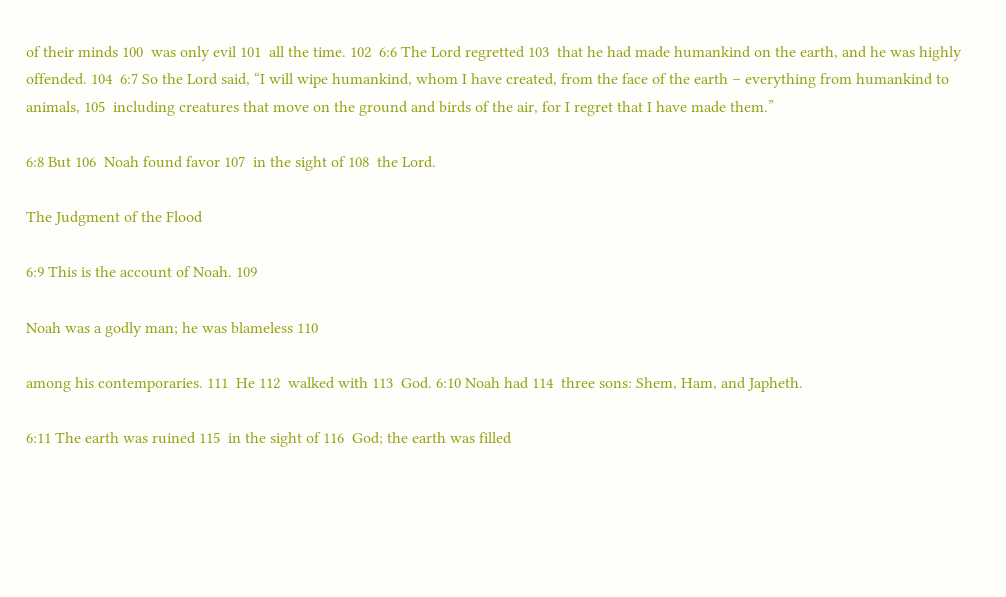of their minds 100  was only evil 101  all the time. 102  6:6 The Lord regretted 103  that he had made humankind on the earth, and he was highly offended. 104  6:7 So the Lord said, “I will wipe humankind, whom I have created, from the face of the earth – everything from humankind to animals, 105  including creatures that move on the ground and birds of the air, for I regret that I have made them.”

6:8 But 106  Noah found favor 107  in the sight of 108  the Lord.

The Judgment of the Flood

6:9 This is the account of Noah. 109

Noah was a godly man; he was blameless 110

among his contemporaries. 111  He 112  walked with 113  God. 6:10 Noah had 114  three sons: Shem, Ham, and Japheth.

6:11 The earth was ruined 115  in the sight of 116  God; the earth was filled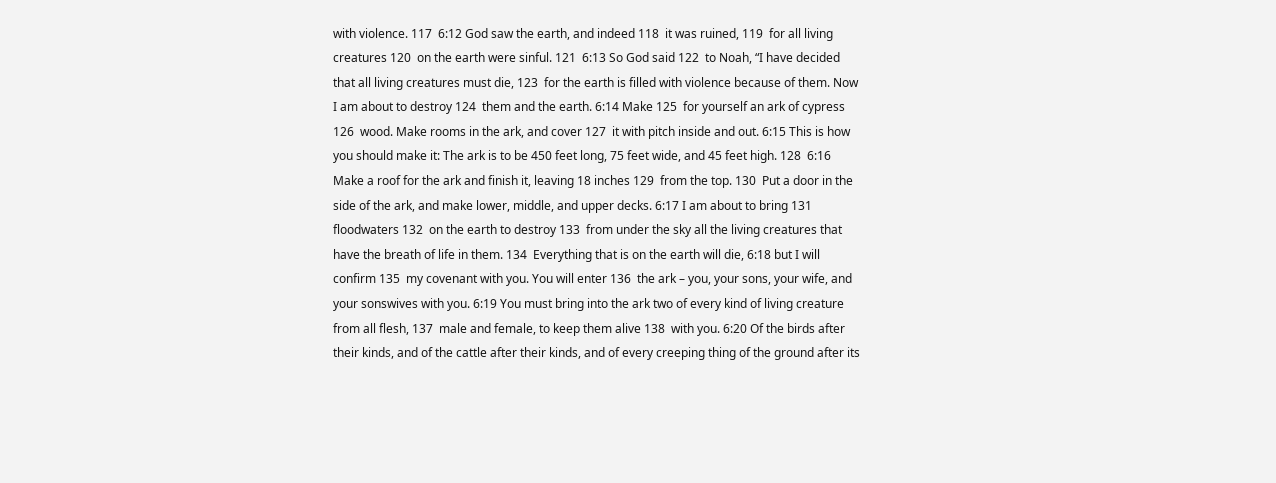with violence. 117  6:12 God saw the earth, and indeed 118  it was ruined, 119  for all living creatures 120  on the earth were sinful. 121  6:13 So God said 122  to Noah, “I have decided that all living creatures must die, 123  for the earth is filled with violence because of them. Now I am about to destroy 124  them and the earth. 6:14 Make 125  for yourself an ark of cypress 126  wood. Make rooms in the ark, and cover 127  it with pitch inside and out. 6:15 This is how you should make it: The ark is to be 450 feet long, 75 feet wide, and 45 feet high. 128  6:16 Make a roof for the ark and finish it, leaving 18 inches 129  from the top. 130  Put a door in the side of the ark, and make lower, middle, and upper decks. 6:17 I am about to bring 131  floodwaters 132  on the earth to destroy 133  from under the sky all the living creatures that have the breath of life in them. 134  Everything that is on the earth will die, 6:18 but I will confirm 135  my covenant with you. You will enter 136  the ark – you, your sons, your wife, and your sonswives with you. 6:19 You must bring into the ark two of every kind of living creature from all flesh, 137  male and female, to keep them alive 138  with you. 6:20 Of the birds after their kinds, and of the cattle after their kinds, and of every creeping thing of the ground after its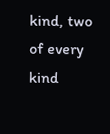kind, two of every kind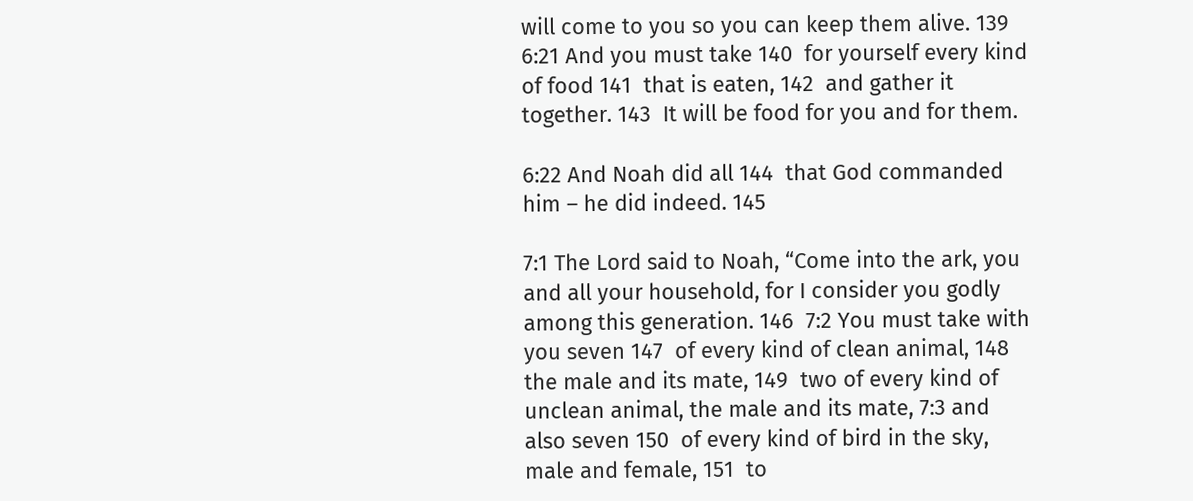will come to you so you can keep them alive. 139  6:21 And you must take 140  for yourself every kind of food 141  that is eaten, 142  and gather it together. 143  It will be food for you and for them.

6:22 And Noah did all 144  that God commanded him – he did indeed. 145

7:1 The Lord said to Noah, “Come into the ark, you and all your household, for I consider you godly among this generation. 146  7:2 You must take with you seven 147  of every kind of clean animal, 148  the male and its mate, 149  two of every kind of unclean animal, the male and its mate, 7:3 and also seven 150  of every kind of bird in the sky, male and female, 151  to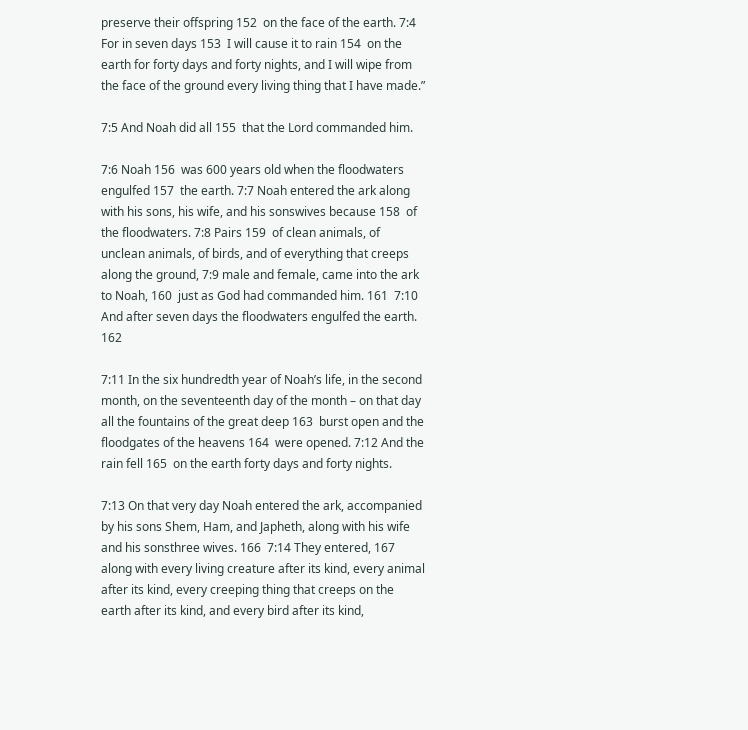preserve their offspring 152  on the face of the earth. 7:4 For in seven days 153  I will cause it to rain 154  on the earth for forty days and forty nights, and I will wipe from the face of the ground every living thing that I have made.”

7:5 And Noah did all 155  that the Lord commanded him.

7:6 Noah 156  was 600 years old when the floodwaters engulfed 157  the earth. 7:7 Noah entered the ark along with his sons, his wife, and his sonswives because 158  of the floodwaters. 7:8 Pairs 159  of clean animals, of unclean animals, of birds, and of everything that creeps along the ground, 7:9 male and female, came into the ark to Noah, 160  just as God had commanded him. 161  7:10 And after seven days the floodwaters engulfed the earth. 162

7:11 In the six hundredth year of Noah’s life, in the second month, on the seventeenth day of the month – on that day all the fountains of the great deep 163  burst open and the floodgates of the heavens 164  were opened. 7:12 And the rain fell 165  on the earth forty days and forty nights.

7:13 On that very day Noah entered the ark, accompanied by his sons Shem, Ham, and Japheth, along with his wife and his sonsthree wives. 166  7:14 They entered, 167  along with every living creature after its kind, every animal after its kind, every creeping thing that creeps on the earth after its kind, and every bird after its kind,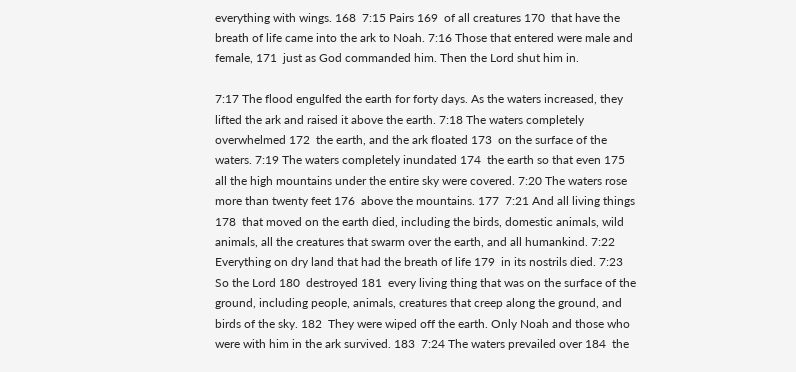everything with wings. 168  7:15 Pairs 169  of all creatures 170  that have the breath of life came into the ark to Noah. 7:16 Those that entered were male and female, 171  just as God commanded him. Then the Lord shut him in.

7:17 The flood engulfed the earth for forty days. As the waters increased, they lifted the ark and raised it above the earth. 7:18 The waters completely overwhelmed 172  the earth, and the ark floated 173  on the surface of the waters. 7:19 The waters completely inundated 174  the earth so that even 175  all the high mountains under the entire sky were covered. 7:20 The waters rose more than twenty feet 176  above the mountains. 177  7:21 And all living things 178  that moved on the earth died, including the birds, domestic animals, wild animals, all the creatures that swarm over the earth, and all humankind. 7:22 Everything on dry land that had the breath of life 179  in its nostrils died. 7:23 So the Lord 180  destroyed 181  every living thing that was on the surface of the ground, including people, animals, creatures that creep along the ground, and birds of the sky. 182  They were wiped off the earth. Only Noah and those who were with him in the ark survived. 183  7:24 The waters prevailed over 184  the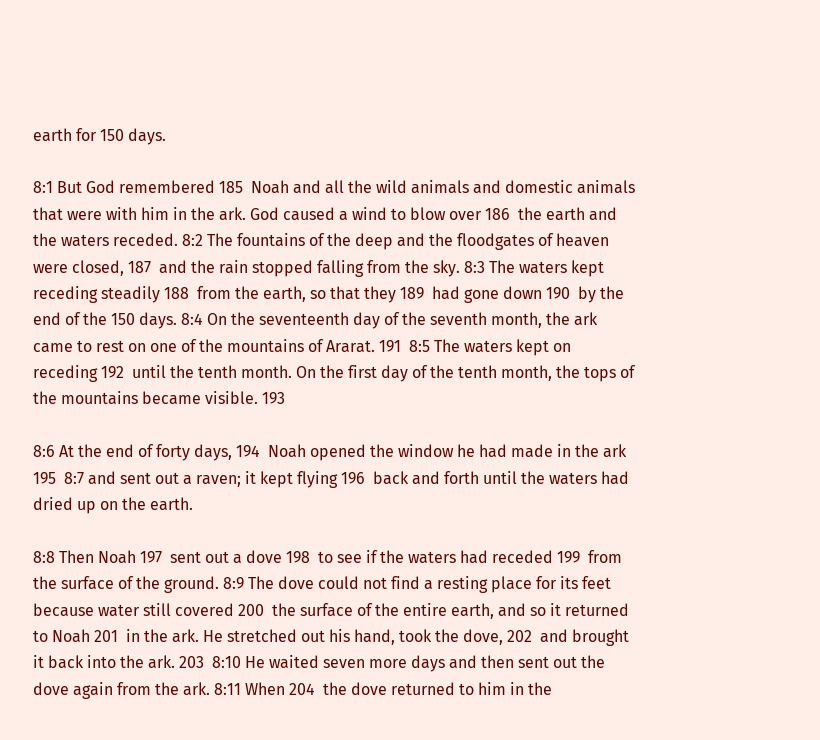earth for 150 days.

8:1 But God remembered 185  Noah and all the wild animals and domestic animals that were with him in the ark. God caused a wind to blow over 186  the earth and the waters receded. 8:2 The fountains of the deep and the floodgates of heaven were closed, 187  and the rain stopped falling from the sky. 8:3 The waters kept receding steadily 188  from the earth, so that they 189  had gone down 190  by the end of the 150 days. 8:4 On the seventeenth day of the seventh month, the ark came to rest on one of the mountains of Ararat. 191  8:5 The waters kept on receding 192  until the tenth month. On the first day of the tenth month, the tops of the mountains became visible. 193

8:6 At the end of forty days, 194  Noah opened the window he had made in the ark 195  8:7 and sent out a raven; it kept flying 196  back and forth until the waters had dried up on the earth.

8:8 Then Noah 197  sent out a dove 198  to see if the waters had receded 199  from the surface of the ground. 8:9 The dove could not find a resting place for its feet because water still covered 200  the surface of the entire earth, and so it returned to Noah 201  in the ark. He stretched out his hand, took the dove, 202  and brought it back into the ark. 203  8:10 He waited seven more days and then sent out the dove again from the ark. 8:11 When 204  the dove returned to him in the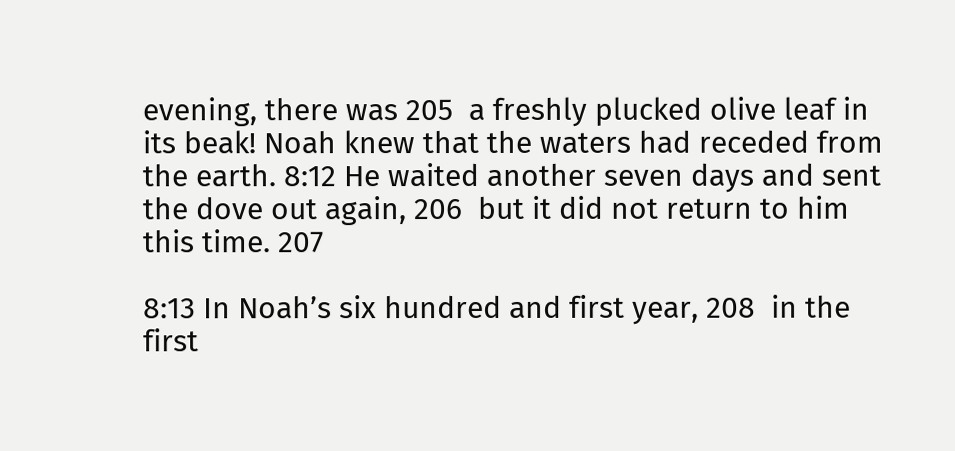evening, there was 205  a freshly plucked olive leaf in its beak! Noah knew that the waters had receded from the earth. 8:12 He waited another seven days and sent the dove out again, 206  but it did not return to him this time. 207

8:13 In Noah’s six hundred and first year, 208  in the first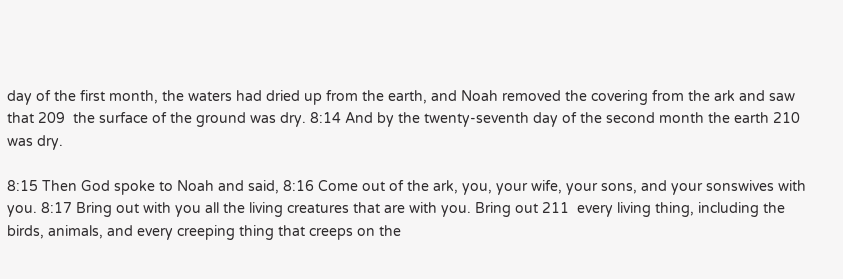day of the first month, the waters had dried up from the earth, and Noah removed the covering from the ark and saw that 209  the surface of the ground was dry. 8:14 And by the twenty-seventh day of the second month the earth 210  was dry.

8:15 Then God spoke to Noah and said, 8:16 Come out of the ark, you, your wife, your sons, and your sonswives with you. 8:17 Bring out with you all the living creatures that are with you. Bring out 211  every living thing, including the birds, animals, and every creeping thing that creeps on the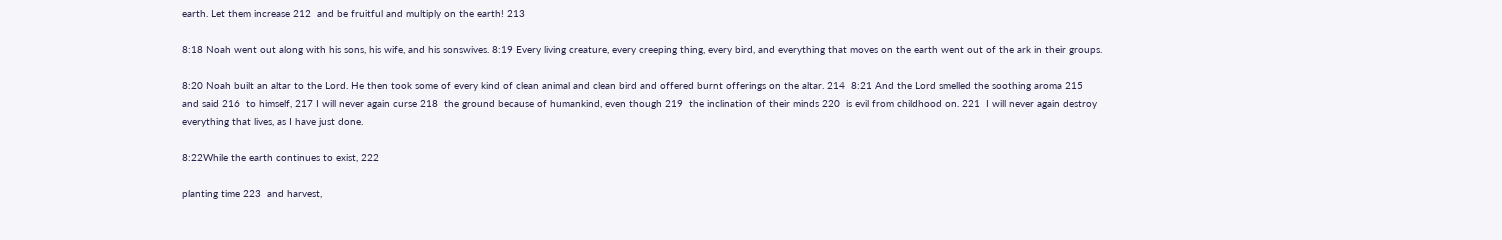earth. Let them increase 212  and be fruitful and multiply on the earth! 213

8:18 Noah went out along with his sons, his wife, and his sonswives. 8:19 Every living creature, every creeping thing, every bird, and everything that moves on the earth went out of the ark in their groups.

8:20 Noah built an altar to the Lord. He then took some of every kind of clean animal and clean bird and offered burnt offerings on the altar. 214  8:21 And the Lord smelled the soothing aroma 215  and said 216  to himself, 217 I will never again curse 218  the ground because of humankind, even though 219  the inclination of their minds 220  is evil from childhood on. 221  I will never again destroy everything that lives, as I have just done.

8:22While the earth continues to exist, 222

planting time 223  and harvest,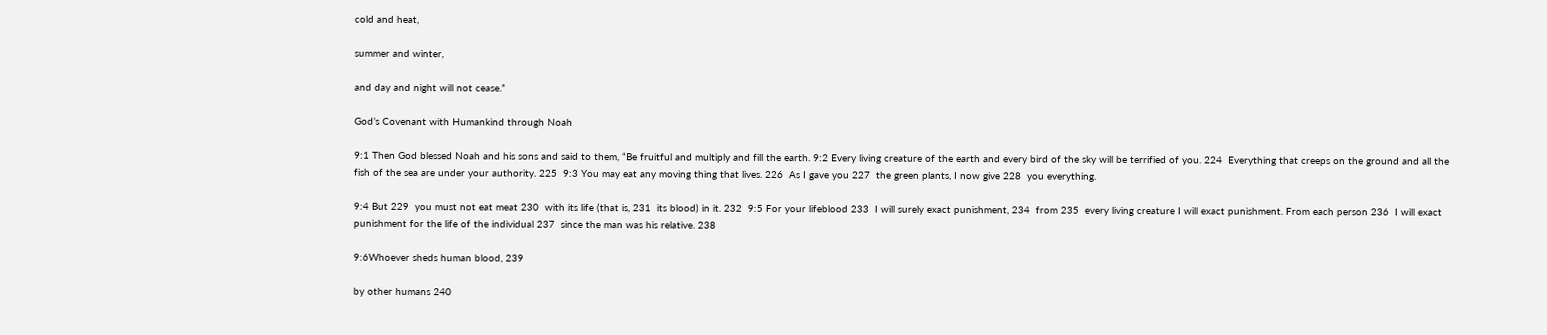cold and heat,

summer and winter,

and day and night will not cease.”

God’s Covenant with Humankind through Noah

9:1 Then God blessed Noah and his sons and said to them, “Be fruitful and multiply and fill the earth. 9:2 Every living creature of the earth and every bird of the sky will be terrified of you. 224  Everything that creeps on the ground and all the fish of the sea are under your authority. 225  9:3 You may eat any moving thing that lives. 226  As I gave you 227  the green plants, I now give 228  you everything.

9:4 But 229  you must not eat meat 230  with its life (that is, 231  its blood) in it. 232  9:5 For your lifeblood 233  I will surely exact punishment, 234  from 235  every living creature I will exact punishment. From each person 236  I will exact punishment for the life of the individual 237  since the man was his relative. 238

9:6Whoever sheds human blood, 239

by other humans 240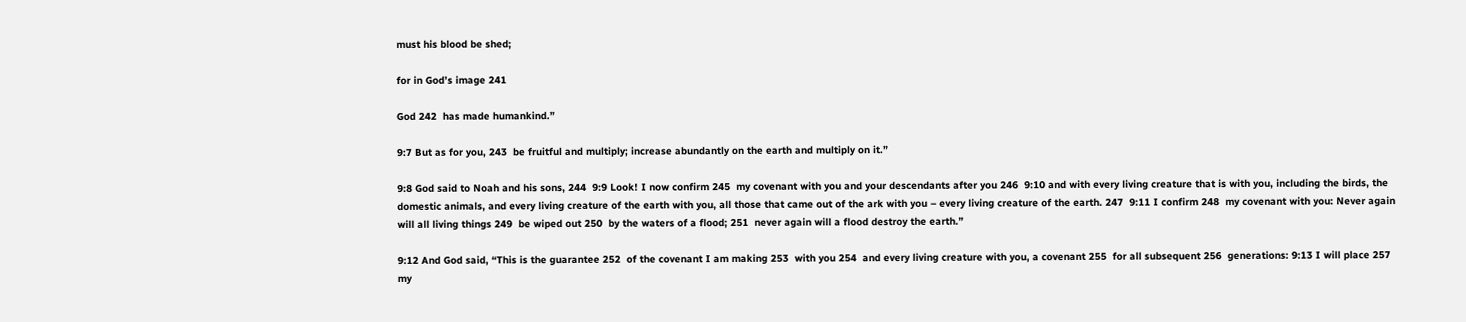must his blood be shed;

for in God’s image 241

God 242  has made humankind.”

9:7 But as for you, 243  be fruitful and multiply; increase abundantly on the earth and multiply on it.”

9:8 God said to Noah and his sons, 244  9:9 Look! I now confirm 245  my covenant with you and your descendants after you 246  9:10 and with every living creature that is with you, including the birds, the domestic animals, and every living creature of the earth with you, all those that came out of the ark with you – every living creature of the earth. 247  9:11 I confirm 248  my covenant with you: Never again will all living things 249  be wiped out 250  by the waters of a flood; 251  never again will a flood destroy the earth.”

9:12 And God said, “This is the guarantee 252  of the covenant I am making 253  with you 254  and every living creature with you, a covenant 255  for all subsequent 256  generations: 9:13 I will place 257  my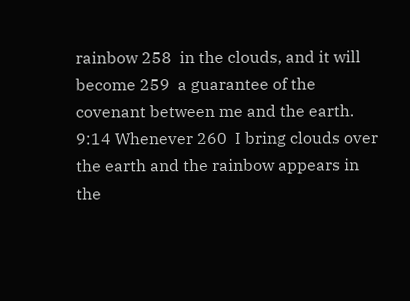rainbow 258  in the clouds, and it will become 259  a guarantee of the covenant between me and the earth. 9:14 Whenever 260  I bring clouds over the earth and the rainbow appears in the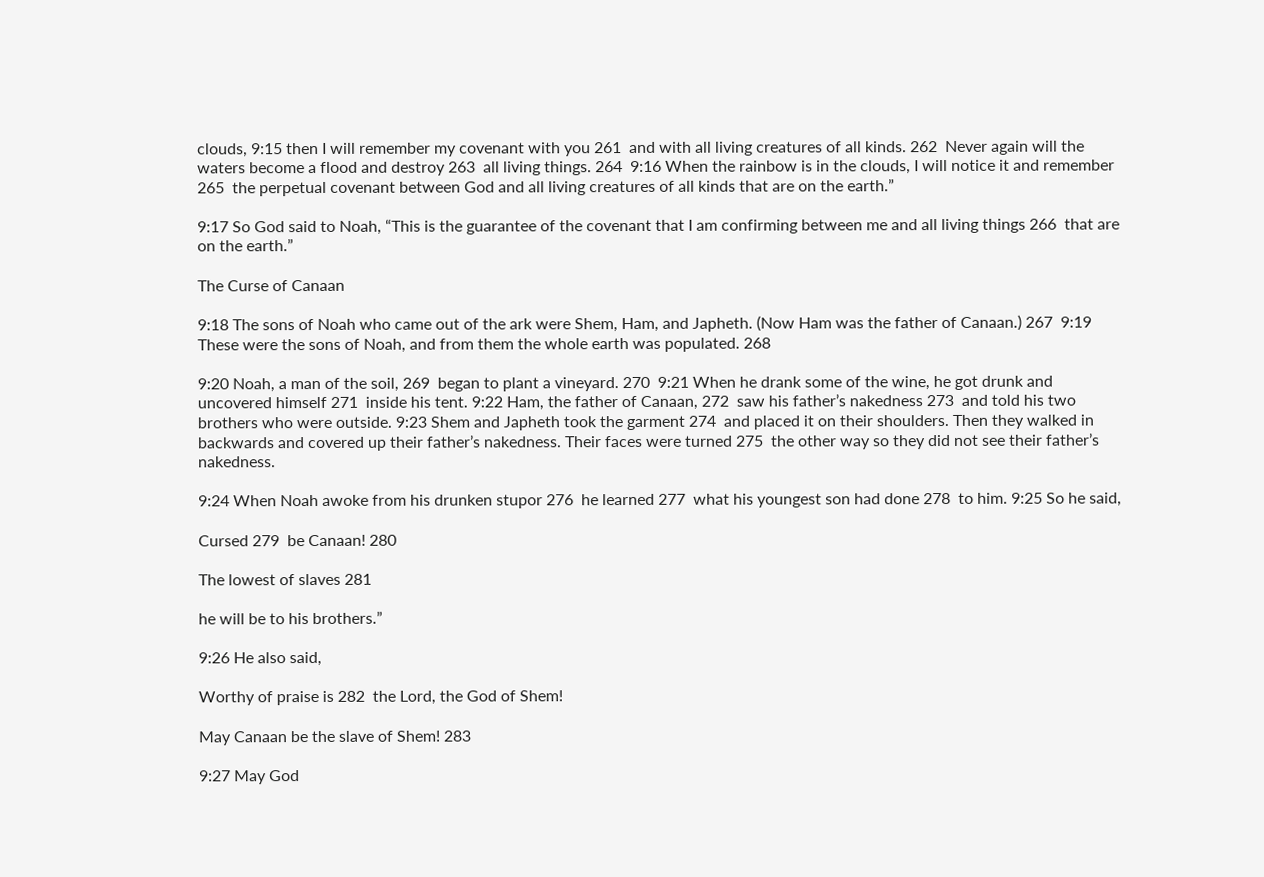clouds, 9:15 then I will remember my covenant with you 261  and with all living creatures of all kinds. 262  Never again will the waters become a flood and destroy 263  all living things. 264  9:16 When the rainbow is in the clouds, I will notice it and remember 265  the perpetual covenant between God and all living creatures of all kinds that are on the earth.”

9:17 So God said to Noah, “This is the guarantee of the covenant that I am confirming between me and all living things 266  that are on the earth.”

The Curse of Canaan

9:18 The sons of Noah who came out of the ark were Shem, Ham, and Japheth. (Now Ham was the father of Canaan.) 267  9:19 These were the sons of Noah, and from them the whole earth was populated. 268

9:20 Noah, a man of the soil, 269  began to plant a vineyard. 270  9:21 When he drank some of the wine, he got drunk and uncovered himself 271  inside his tent. 9:22 Ham, the father of Canaan, 272  saw his father’s nakedness 273  and told his two brothers who were outside. 9:23 Shem and Japheth took the garment 274  and placed it on their shoulders. Then they walked in backwards and covered up their father’s nakedness. Their faces were turned 275  the other way so they did not see their father’s nakedness.

9:24 When Noah awoke from his drunken stupor 276  he learned 277  what his youngest son had done 278  to him. 9:25 So he said,

Cursed 279  be Canaan! 280

The lowest of slaves 281

he will be to his brothers.”

9:26 He also said,

Worthy of praise is 282  the Lord, the God of Shem!

May Canaan be the slave of Shem! 283

9:27 May God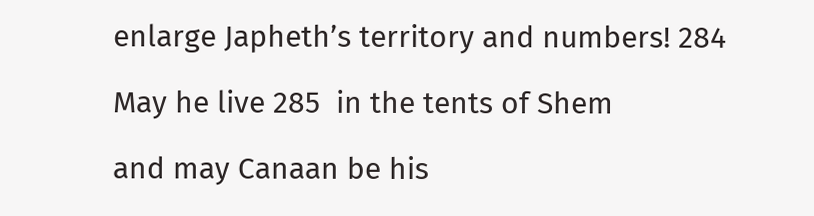enlarge Japheth’s territory and numbers! 284

May he live 285  in the tents of Shem

and may Canaan be his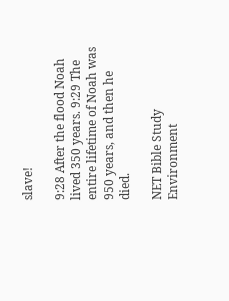slave!

9:28 After the flood Noah lived 350 years. 9:29 The entire lifetime of Noah was 950 years, and then he died.

NET Bible Study Environment